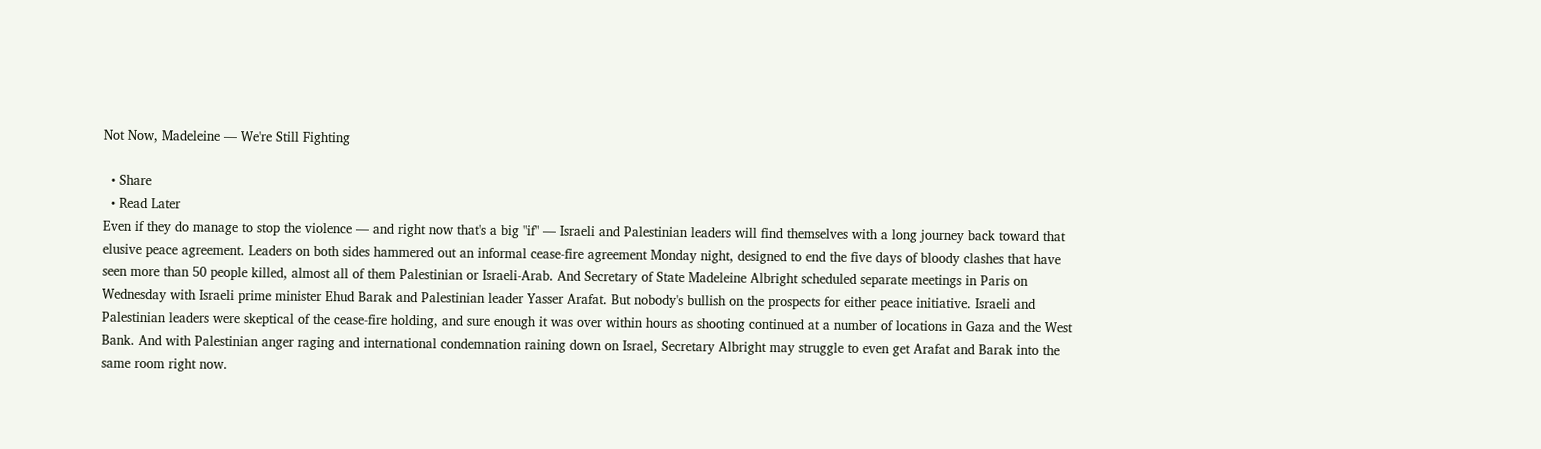Not Now, Madeleine — We're Still Fighting

  • Share
  • Read Later
Even if they do manage to stop the violence — and right now that's a big "if" — Israeli and Palestinian leaders will find themselves with a long journey back toward that elusive peace agreement. Leaders on both sides hammered out an informal cease-fire agreement Monday night, designed to end the five days of bloody clashes that have seen more than 50 people killed, almost all of them Palestinian or Israeli-Arab. And Secretary of State Madeleine Albright scheduled separate meetings in Paris on Wednesday with Israeli prime minister Ehud Barak and Palestinian leader Yasser Arafat. But nobody's bullish on the prospects for either peace initiative. Israeli and Palestinian leaders were skeptical of the cease-fire holding, and sure enough it was over within hours as shooting continued at a number of locations in Gaza and the West Bank. And with Palestinian anger raging and international condemnation raining down on Israel, Secretary Albright may struggle to even get Arafat and Barak into the same room right now.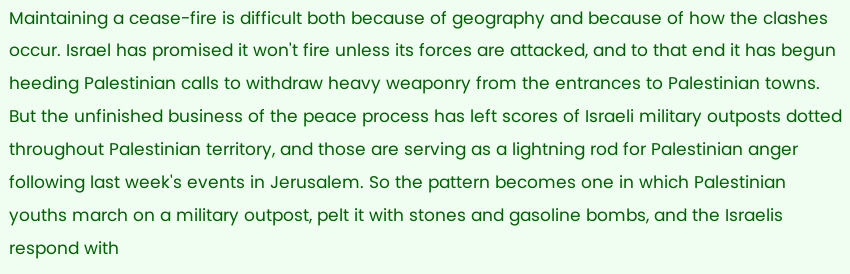Maintaining a cease-fire is difficult both because of geography and because of how the clashes occur. Israel has promised it won't fire unless its forces are attacked, and to that end it has begun heeding Palestinian calls to withdraw heavy weaponry from the entrances to Palestinian towns. But the unfinished business of the peace process has left scores of Israeli military outposts dotted throughout Palestinian territory, and those are serving as a lightning rod for Palestinian anger following last week's events in Jerusalem. So the pattern becomes one in which Palestinian youths march on a military outpost, pelt it with stones and gasoline bombs, and the Israelis respond with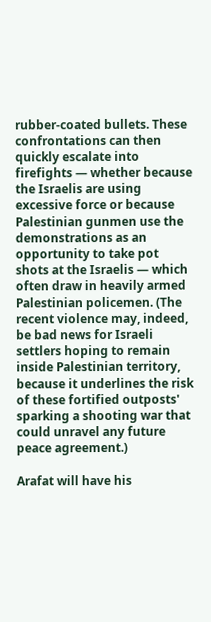rubber-coated bullets. These confrontations can then quickly escalate into firefights — whether because the Israelis are using excessive force or because Palestinian gunmen use the demonstrations as an opportunity to take pot shots at the Israelis — which often draw in heavily armed Palestinian policemen. (The recent violence may, indeed, be bad news for Israeli settlers hoping to remain inside Palestinian territory, because it underlines the risk of these fortified outposts' sparking a shooting war that could unravel any future peace agreement.)

Arafat will have his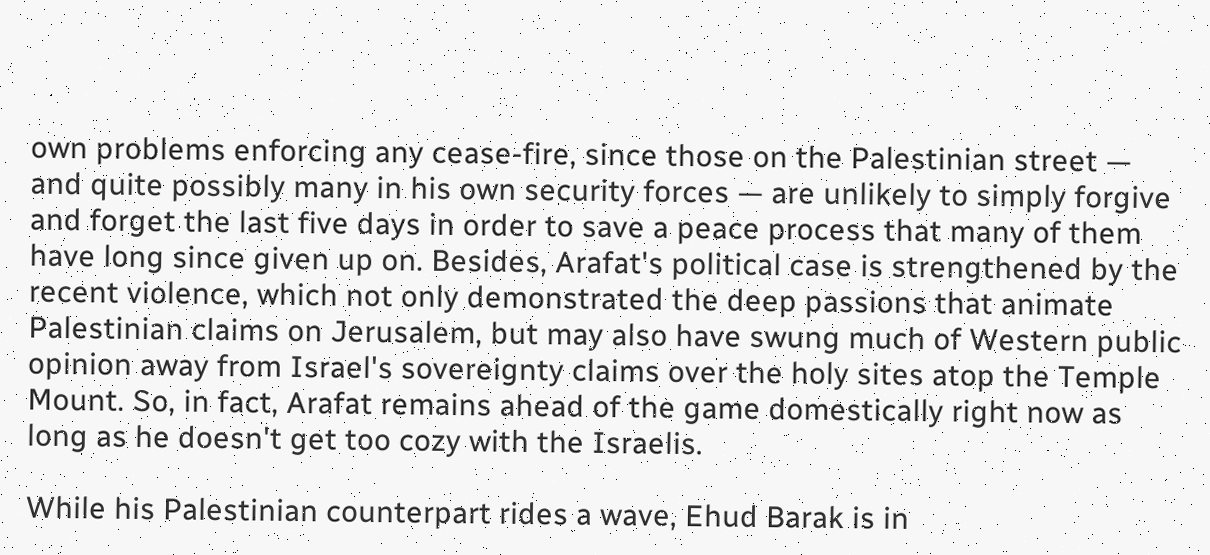own problems enforcing any cease-fire, since those on the Palestinian street — and quite possibly many in his own security forces — are unlikely to simply forgive and forget the last five days in order to save a peace process that many of them have long since given up on. Besides, Arafat's political case is strengthened by the recent violence, which not only demonstrated the deep passions that animate Palestinian claims on Jerusalem, but may also have swung much of Western public opinion away from Israel's sovereignty claims over the holy sites atop the Temple Mount. So, in fact, Arafat remains ahead of the game domestically right now as long as he doesn't get too cozy with the Israelis.

While his Palestinian counterpart rides a wave, Ehud Barak is in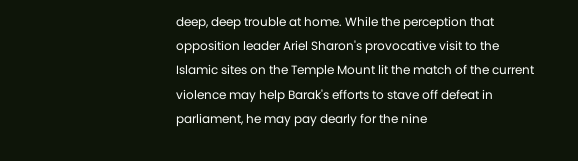deep, deep trouble at home. While the perception that opposition leader Ariel Sharon's provocative visit to the Islamic sites on the Temple Mount lit the match of the current violence may help Barak's efforts to stave off defeat in parliament, he may pay dearly for the nine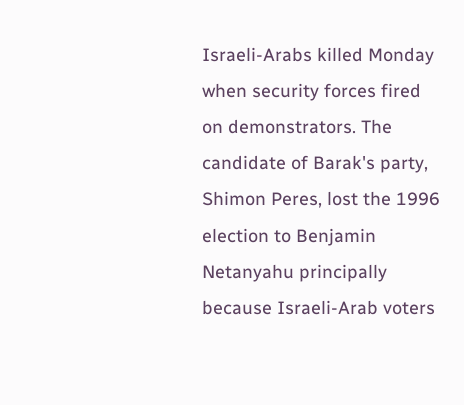Israeli-Arabs killed Monday when security forces fired on demonstrators. The candidate of Barak's party, Shimon Peres, lost the 1996 election to Benjamin Netanyahu principally because Israeli-Arab voters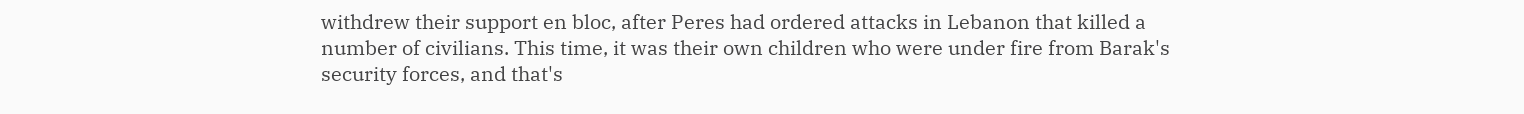withdrew their support en bloc, after Peres had ordered attacks in Lebanon that killed a number of civilians. This time, it was their own children who were under fire from Barak's security forces, and that's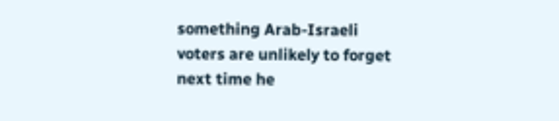something Arab-Israeli voters are unlikely to forget next time he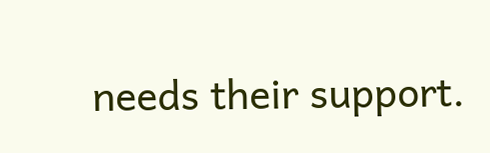needs their support.